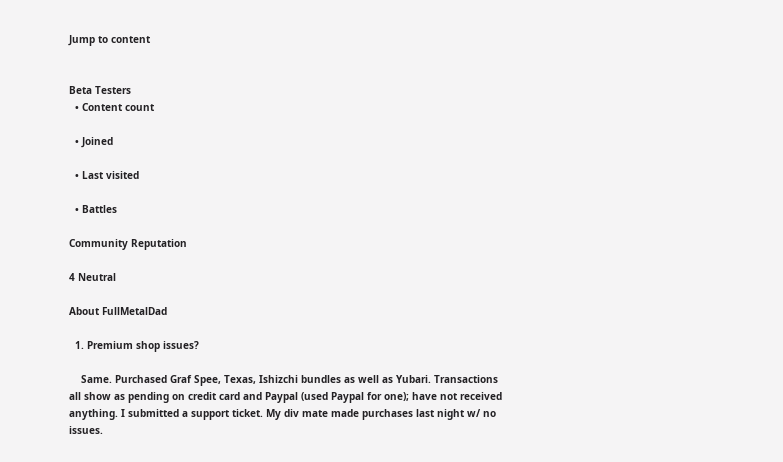Jump to content


Beta Testers
  • Content count

  • Joined

  • Last visited

  • Battles

Community Reputation

4 Neutral

About FullMetalDad

  1. Premium shop issues?

    Same. Purchased Graf Spee, Texas, Ishizchi bundles as well as Yubari. Transactions all show as pending on credit card and Paypal (used Paypal for one); have not received anything. I submitted a support ticket. My div mate made purchases last night w/ no issues.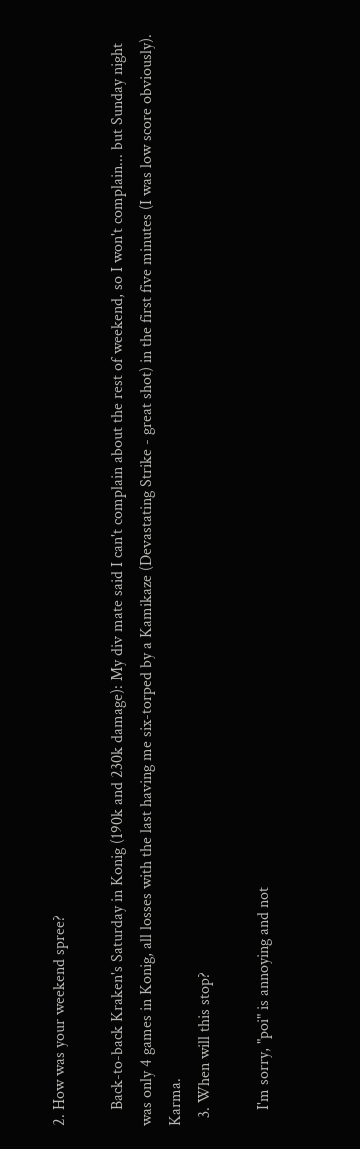2. How was your weekend spree?

    Back-to-back Kraken's Saturday in Konig (190k and 230k damage): My div mate said I can't complain about the rest of weekend, so I won't complain... but Sunday night was only 4 games in Konig, all losses with the last having me six-torped by a Kamikaze (Devastating Strike - great shot) in the first five minutes (I was low score obviously). Karma.
  3. When will this stop?

    I'm sorry, "poi" is annoying and not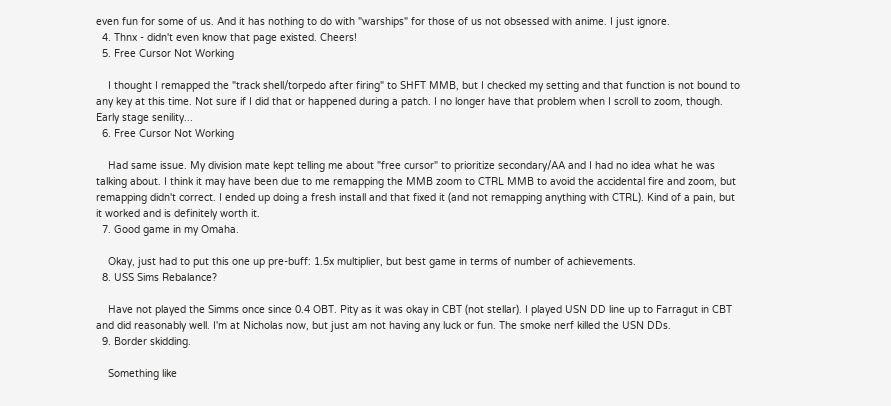even fun for some of us. And it has nothing to do with "warships" for those of us not obsessed with anime. I just ignore.
  4. Thnx - didn't even know that page existed. Cheers!
  5. Free Cursor Not Working

    I thought I remapped the "track shell/torpedo after firing" to SHFT MMB, but I checked my setting and that function is not bound to any key at this time. Not sure if I did that or happened during a patch. I no longer have that problem when I scroll to zoom, though. Early stage senility...
  6. Free Cursor Not Working

    Had same issue. My division mate kept telling me about "free cursor" to prioritize secondary/AA and I had no idea what he was talking about. I think it may have been due to me remapping the MMB zoom to CTRL MMB to avoid the accidental fire and zoom, but remapping didn't correct. I ended up doing a fresh install and that fixed it (and not remapping anything with CTRL). Kind of a pain, but it worked and is definitely worth it.
  7. Good game in my Omaha.

    Okay, just had to put this one up pre-buff: 1.5x multiplier, but best game in terms of number of achievements.
  8. USS Sims Rebalance?

    Have not played the Simms once since 0.4 OBT. Pity as it was okay in CBT (not stellar). I played USN DD line up to Farragut in CBT and did reasonably well. I'm at Nicholas now, but just am not having any luck or fun. The smoke nerf killed the USN DDs.
  9. Border skidding.

    Something like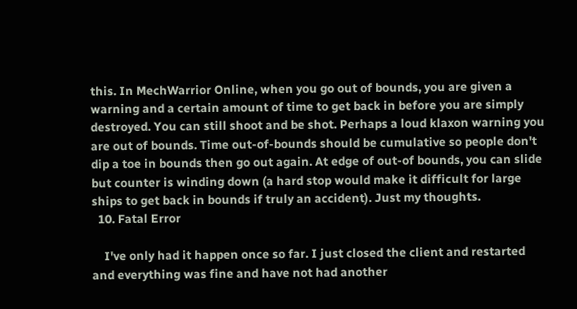this. In MechWarrior Online, when you go out of bounds, you are given a warning and a certain amount of time to get back in before you are simply destroyed. You can still shoot and be shot. Perhaps a loud klaxon warning you are out of bounds. Time out-of-bounds should be cumulative so people don't dip a toe in bounds then go out again. At edge of out-of bounds, you can slide but counter is winding down (a hard stop would make it difficult for large ships to get back in bounds if truly an accident). Just my thoughts.
  10. Fatal Error

    I've only had it happen once so far. I just closed the client and restarted and everything was fine and have not had another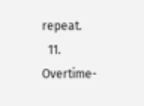repeat.
  11. Overtime-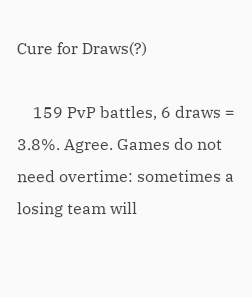Cure for Draws(?)

    159 PvP battles, 6 draws = 3.8%. Agree. Games do not need overtime: sometimes a losing team will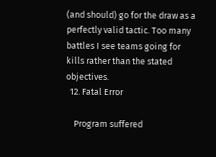(and should) go for the draw as a perfectly valid tactic. Too many battles I see teams going for kills rather than the stated objectives.
  12. Fatal Error

    Program suffered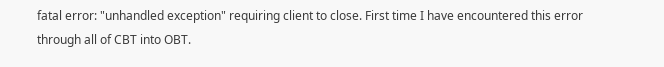fatal error: "unhandled exception" requiring client to close. First time I have encountered this error through all of CBT into OBT.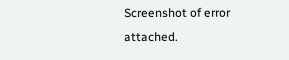Screenshot of error attached.